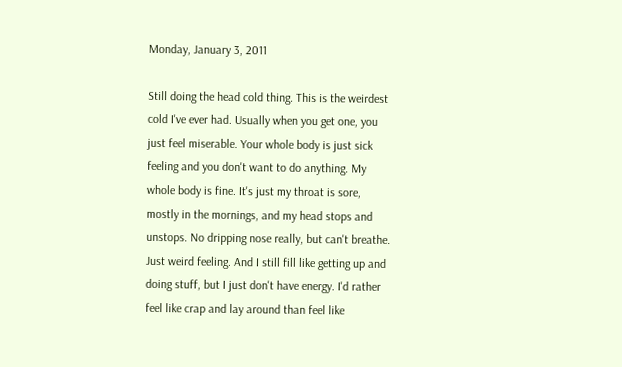Monday, January 3, 2011

Still doing the head cold thing. This is the weirdest cold I've ever had. Usually when you get one, you just feel miserable. Your whole body is just sick feeling and you don't want to do anything. My whole body is fine. It's just my throat is sore, mostly in the mornings, and my head stops and unstops. No dripping nose really, but can't breathe. Just weird feeling. And I still fill like getting up and doing stuff, but I just don't have energy. I'd rather feel like crap and lay around than feel like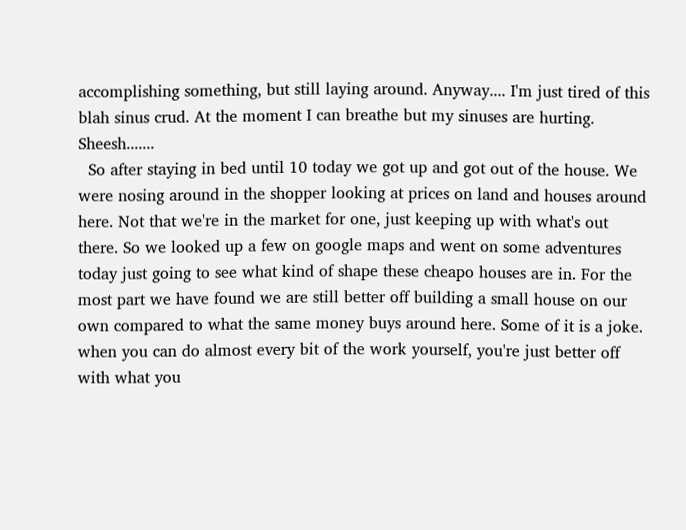accomplishing something, but still laying around. Anyway.... I'm just tired of this blah sinus crud. At the moment I can breathe but my sinuses are hurting. Sheesh.......
  So after staying in bed until 10 today we got up and got out of the house. We were nosing around in the shopper looking at prices on land and houses around here. Not that we're in the market for one, just keeping up with what's out there. So we looked up a few on google maps and went on some adventures today just going to see what kind of shape these cheapo houses are in. For the most part we have found we are still better off building a small house on our own compared to what the same money buys around here. Some of it is a joke. when you can do almost every bit of the work yourself, you're just better off with what you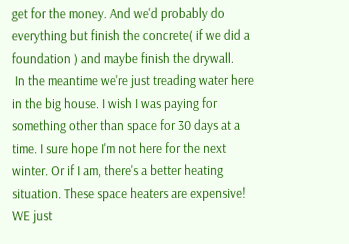get for the money. And we'd probably do everything but finish the concrete( if we did a foundation ) and maybe finish the drywall.
 In the meantime we're just treading water here in the big house. I wish I was paying for something other than space for 30 days at a time. I sure hope I'm not here for the next winter. Or if I am, there's a better heating situation. These space heaters are expensive! WE just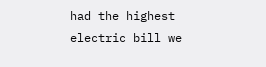had the highest electric bill we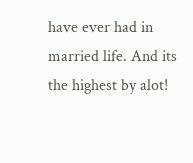have ever had in married life. And its the highest by alot!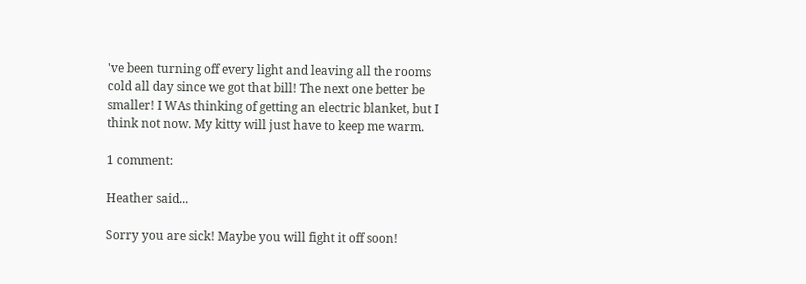've been turning off every light and leaving all the rooms cold all day since we got that bill! The next one better be smaller! I WAs thinking of getting an electric blanket, but I think not now. My kitty will just have to keep me warm.

1 comment:

Heather said...

Sorry you are sick! Maybe you will fight it off soon!